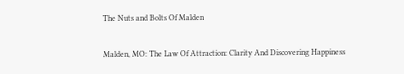The Nuts and Bolts Of Malden

Malden, MO: The Law Of Attraction: Clarity And Discovering Happiness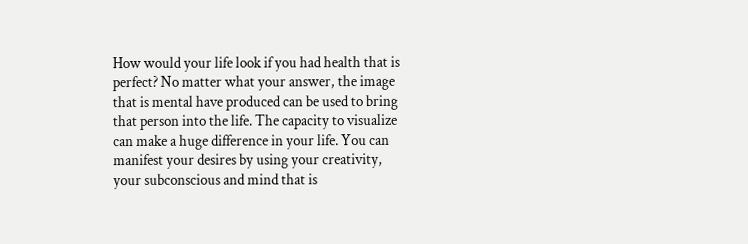How would your life look if you had health that is perfect? No matter what your answer, the image that is mental have produced can be used to bring that person into the life. The capacity to visualize can make a huge difference in your life. You can manifest your desires by using your creativity, your subconscious and mind that is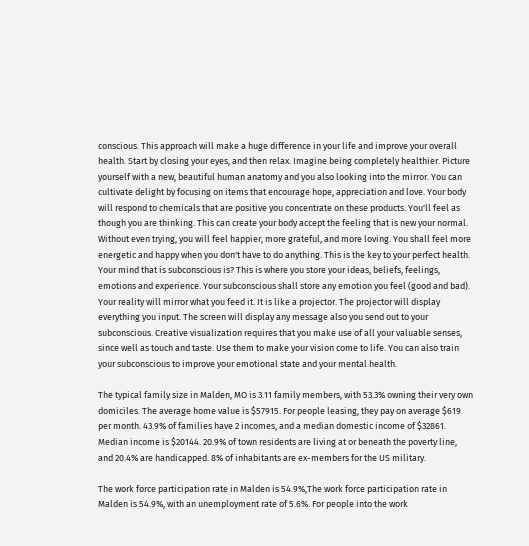conscious. This approach will make a huge difference in your life and improve your overall health. Start by closing your eyes, and then relax. Imagine being completely healthier. Picture yourself with a new, beautiful human anatomy and you also looking into the mirror. You can cultivate delight by focusing on items that encourage hope, appreciation and love. Your body will respond to chemicals that are positive you concentrate on these products. You'll feel as though you are thinking. This can create your body accept the feeling that is new your normal. Without even trying, you will feel happier, more grateful, and more loving. You shall feel more energetic and happy when you don't have to do anything. This is the key to your perfect health. Your mind that is subconscious is? This is where you store your ideas, beliefs, feelings, emotions and experience. Your subconscious shall store any emotion you feel (good and bad). Your reality will mirror what you feed it. It is like a projector. The projector will display everything you input. The screen will display any message also you send out to your subconscious. Creative visualization requires that you make use of all your valuable senses, since well as touch and taste. Use them to make your vision come to life. You can also train your subconscious to improve your emotional state and your mental health.

The typical family size in Malden, MO is 3.11 family members, with 53.3% owning their very own domiciles. The average home value is $57915. For people leasing, they pay on average $619 per month. 43.9% of families have 2 incomes, and a median domestic income of $32861. Median income is $20144. 20.9% of town residents are living at or beneath the poverty line, and 20.4% are handicapped. 8% of inhabitants are ex-members for the US military.

The work force participation rate in Malden is 54.9%,The work force participation rate in Malden is 54.9%, with an unemployment rate of 5.6%. For people into the work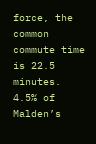force, the common commute time is 22.5 minutes. 4.5% of Malden’s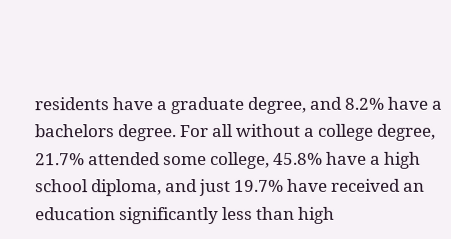residents have a graduate degree, and 8.2% have a bachelors degree. For all without a college degree, 21.7% attended some college, 45.8% have a high school diploma, and just 19.7% have received an education significantly less than high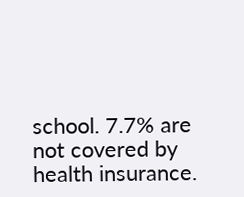school. 7.7% are not covered by health insurance.